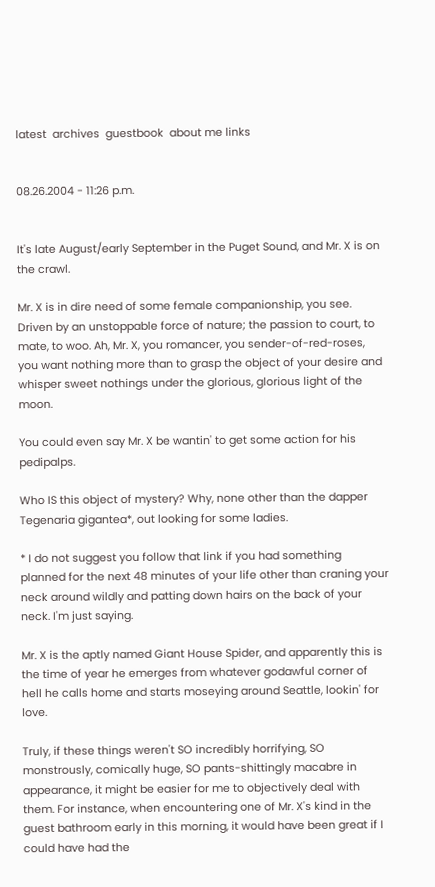latest  archives  guestbook  about me links


08.26.2004 - 11:26 p.m.


It's late August/early September in the Puget Sound, and Mr. X is on the crawl.

Mr. X is in dire need of some female companionship, you see. Driven by an unstoppable force of nature; the passion to court, to mate, to woo. Ah, Mr. X, you romancer, you sender-of-red-roses, you want nothing more than to grasp the object of your desire and whisper sweet nothings under the glorious, glorious light of the moon.

You could even say Mr. X be wantin' to get some action for his pedipalps.

Who IS this object of mystery? Why, none other than the dapper Tegenaria gigantea*, out looking for some ladies.

* I do not suggest you follow that link if you had something planned for the next 48 minutes of your life other than craning your neck around wildly and patting down hairs on the back of your neck. I'm just saying.

Mr. X is the aptly named Giant House Spider, and apparently this is the time of year he emerges from whatever godawful corner of hell he calls home and starts moseying around Seattle, lookin' for love.

Truly, if these things weren't SO incredibly horrifying, SO monstrously, comically huge, SO pants-shittingly macabre in appearance, it might be easier for me to objectively deal with them. For instance, when encountering one of Mr. X's kind in the guest bathroom early in this morning, it would have been great if I could have had the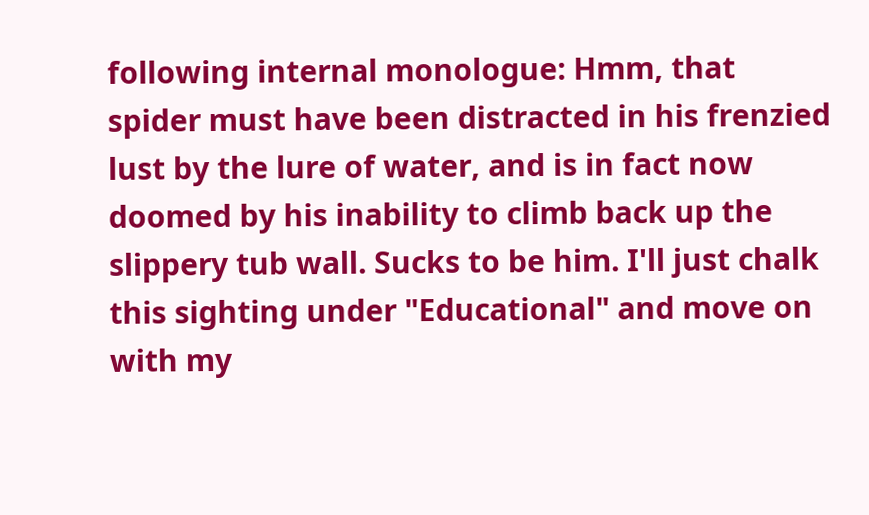following internal monologue: Hmm, that spider must have been distracted in his frenzied lust by the lure of water, and is in fact now doomed by his inability to climb back up the slippery tub wall. Sucks to be him. I'll just chalk this sighting under "Educational" and move on with my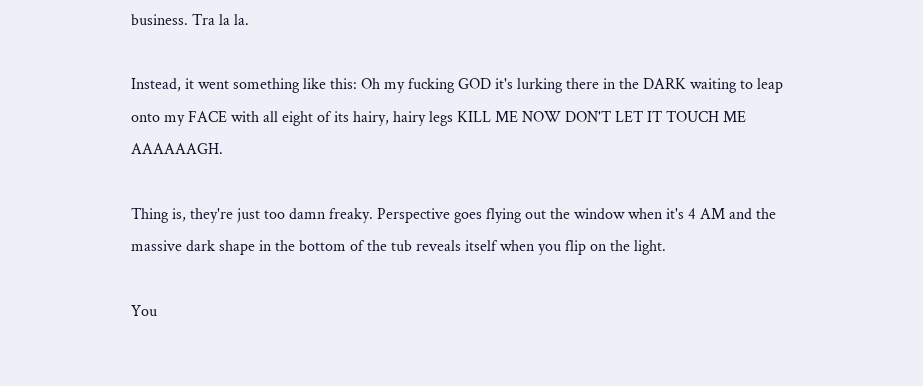business. Tra la la.

Instead, it went something like this: Oh my fucking GOD it's lurking there in the DARK waiting to leap onto my FACE with all eight of its hairy, hairy legs KILL ME NOW DON'T LET IT TOUCH ME AAAAAAGH.

Thing is, they're just too damn freaky. Perspective goes flying out the window when it's 4 AM and the massive dark shape in the bottom of the tub reveals itself when you flip on the light.

You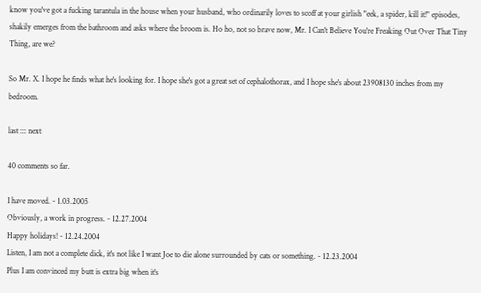know you've got a fucking tarantula in the house when your husband, who ordinarily loves to scoff at your girlish "eek, a spider, kill it!" episodes, shakily emerges from the bathroom and asks where the broom is. Ho ho, not so brave now, Mr. I Can't Believe You're Freaking Out Over That Tiny Thing, are we?

So Mr. X. I hope he finds what he's looking for. I hope she's got a great set of cephalothorax, and I hope she's about 23908130 inches from my bedroom.

last ::: next

40 comments so far.

I have moved. - 1.03.2005
Obviously, a work in progress. - 12.27.2004
Happy holidays! - 12.24.2004
Listen, I am not a complete dick, it's not like I want Joe to die alone surrounded by cats or something. - 12.23.2004
Plus I am convinced my butt is extra big when it's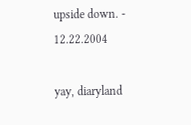upside down. - 12.22.2004

yay, diaryland